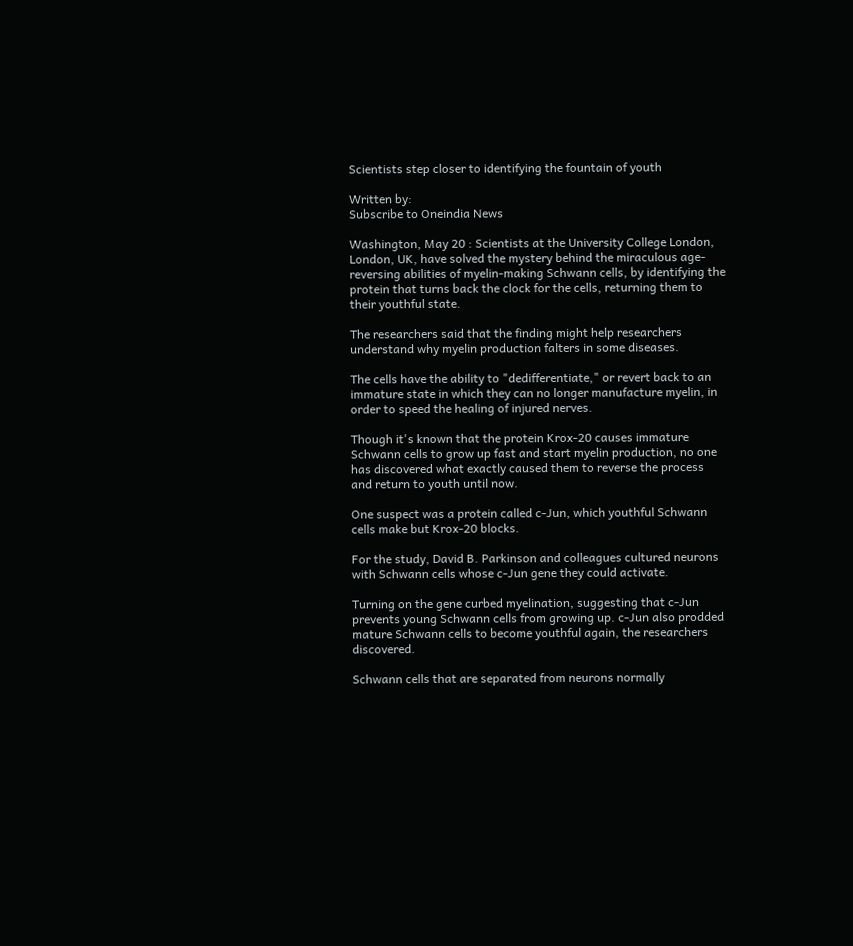Scientists step closer to identifying the fountain of youth

Written by:
Subscribe to Oneindia News

Washington, May 20 : Scientists at the University College London, London, UK, have solved the mystery behind the miraculous age-reversing abilities of myelin-making Schwann cells, by identifying the protein that turns back the clock for the cells, returning them to their youthful state.

The researchers said that the finding might help researchers understand why myelin production falters in some diseases.

The cells have the ability to "dedifferentiate," or revert back to an immature state in which they can no longer manufacture myelin, in order to speed the healing of injured nerves.

Though it's known that the protein Krox-20 causes immature Schwann cells to grow up fast and start myelin production, no one has discovered what exactly caused them to reverse the process and return to youth until now.

One suspect was a protein called c-Jun, which youthful Schwann cells make but Krox-20 blocks.

For the study, David B. Parkinson and colleagues cultured neurons with Schwann cells whose c-Jun gene they could activate.

Turning on the gene curbed myelination, suggesting that c-Jun prevents young Schwann cells from growing up. c-Jun also prodded mature Schwann cells to become youthful again, the researchers discovered.

Schwann cells that are separated from neurons normally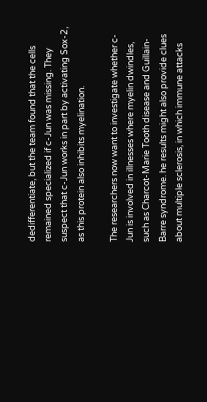dedifferentiate, but the team found that the cells remained specialized if c-Jun was missing. They suspect that c-Jun works in part by activating Sox-2, as this protein also inhibits myelination.

The researchers now want to investigate whether c-Jun is involved in illnesses where myelin dwindles, such as Charcot-Marie Tooth disease and Guillain-Barre syndrome. he results might also provide clues about multiple sclerosis, in which immune attacks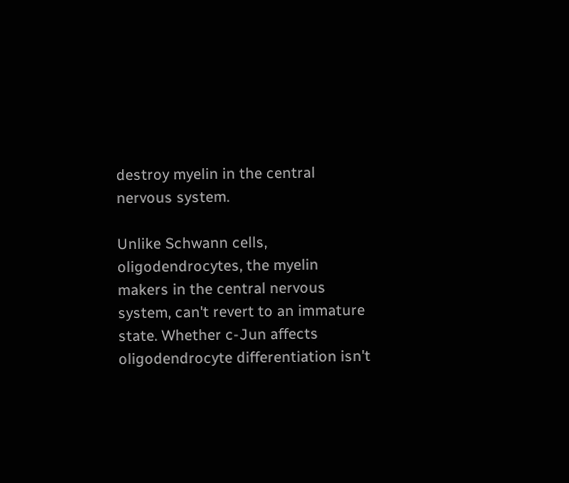destroy myelin in the central nervous system.

Unlike Schwann cells, oligodendrocytes, the myelin makers in the central nervous system, can't revert to an immature state. Whether c-Jun affects oligodendrocyte differentiation isn't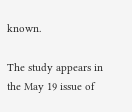known.

The study appears in the May 19 issue of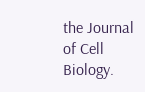the Journal of Cell Biology.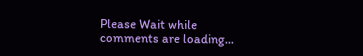Please Wait while comments are loading...